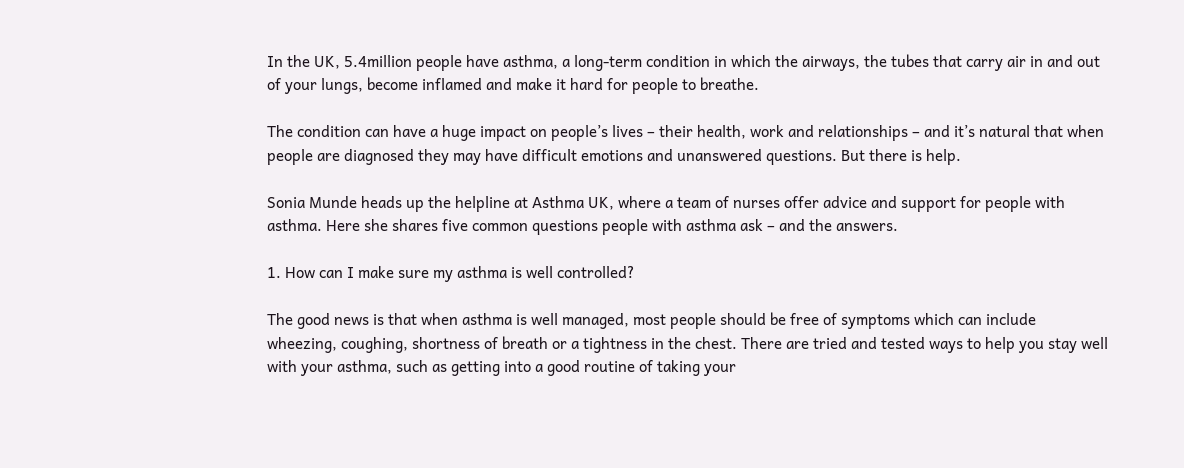In the UK, 5.4million people have asthma, a long-term condition in which the airways, the tubes that carry air in and out of your lungs, become inflamed and make it hard for people to breathe.

The condition can have a huge impact on people’s lives – their health, work and relationships – and it’s natural that when people are diagnosed they may have difficult emotions and unanswered questions. But there is help.

Sonia Munde heads up the helpline at Asthma UK, where a team of nurses offer advice and support for people with asthma. Here she shares five common questions people with asthma ask – and the answers.

1. How can I make sure my asthma is well controlled?

The good news is that when asthma is well managed, most people should be free of symptoms which can include wheezing, coughing, shortness of breath or a tightness in the chest. There are tried and tested ways to help you stay well with your asthma, such as getting into a good routine of taking your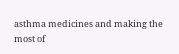asthma medicines and making the most of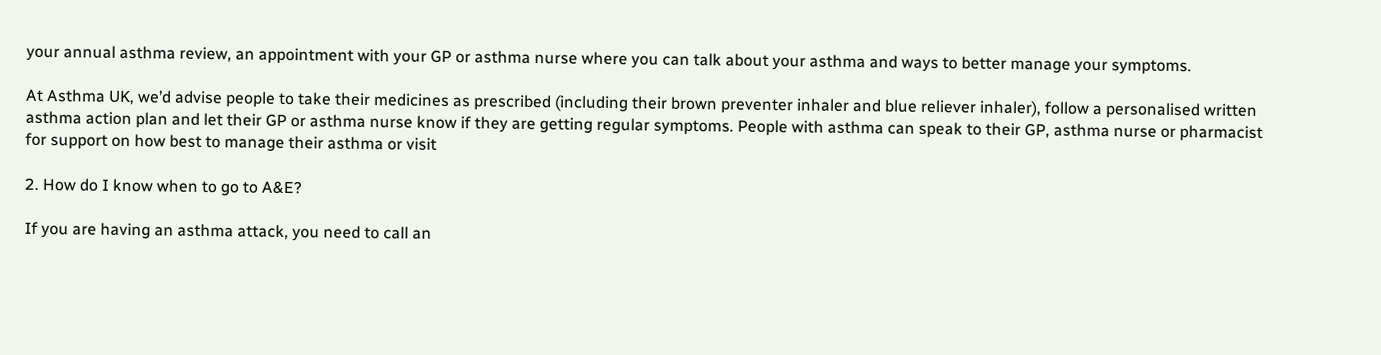your annual asthma review, an appointment with your GP or asthma nurse where you can talk about your asthma and ways to better manage your symptoms.

At Asthma UK, we’d advise people to take their medicines as prescribed (including their brown preventer inhaler and blue reliever inhaler), follow a personalised written asthma action plan and let their GP or asthma nurse know if they are getting regular symptoms. People with asthma can speak to their GP, asthma nurse or pharmacist for support on how best to manage their asthma or visit

2. How do I know when to go to A&E?

If you are having an asthma attack, you need to call an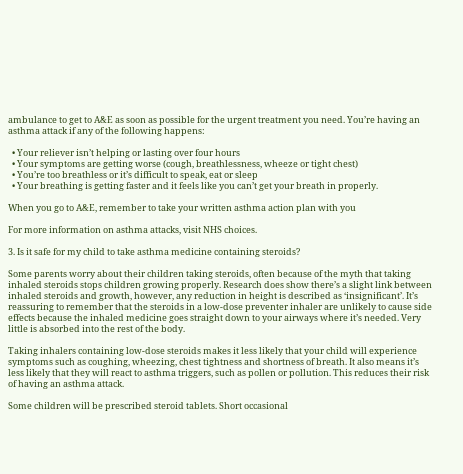ambulance to get to A&E as soon as possible for the urgent treatment you need. You’re having an asthma attack if any of the following happens:

  • Your reliever isn’t helping or lasting over four hours
  • Your symptoms are getting worse (cough, breathlessness, wheeze or tight chest)
  • You’re too breathless or it’s difficult to speak, eat or sleep
  • Your breathing is getting faster and it feels like you can’t get your breath in properly.

When you go to A&E, remember to take your written asthma action plan with you

For more information on asthma attacks, visit NHS choices.

3. Is it safe for my child to take asthma medicine containing steroids?

Some parents worry about their children taking steroids, often because of the myth that taking inhaled steroids stops children growing properly. Research does show there’s a slight link between inhaled steroids and growth, however, any reduction in height is described as ‘insignificant’. It’s reassuring to remember that the steroids in a low-dose preventer inhaler are unlikely to cause side effects because the inhaled medicine goes straight down to your airways where it’s needed. Very little is absorbed into the rest of the body.

Taking inhalers containing low-dose steroids makes it less likely that your child will experience symptoms such as coughing, wheezing, chest tightness and shortness of breath. It also means it’s less likely that they will react to asthma triggers, such as pollen or pollution. This reduces their risk of having an asthma attack.

Some children will be prescribed steroid tablets. Short occasional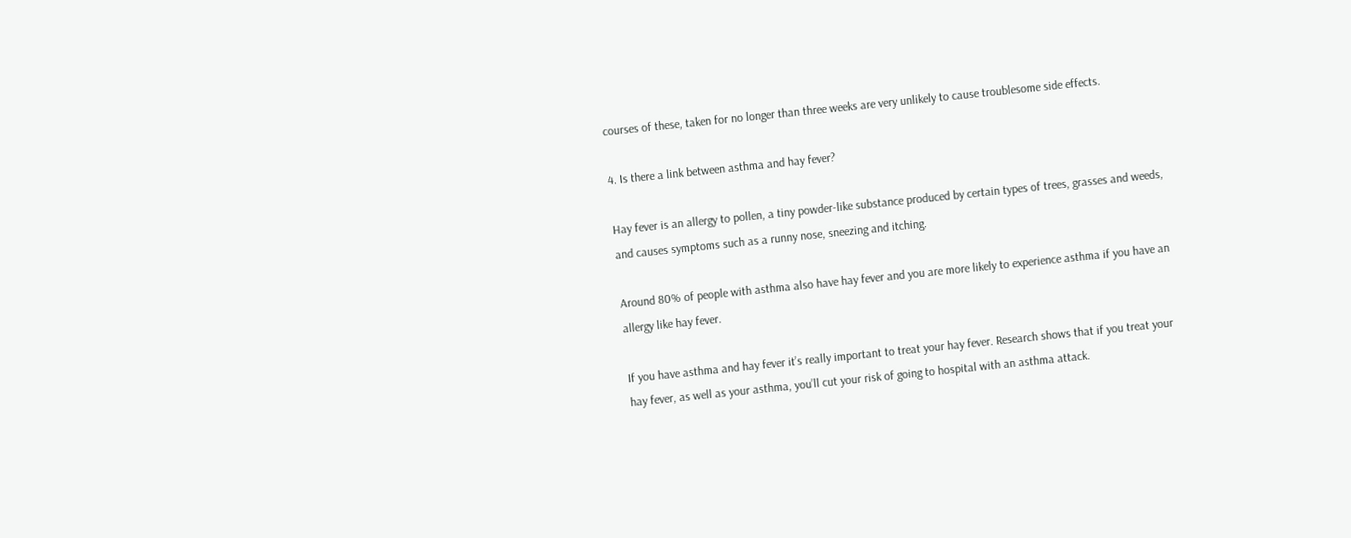courses of these, taken for no longer than three weeks are very unlikely to cause troublesome side effects.

4. Is there a link between asthma and hay fever?

Hay fever is an allergy to pollen, a tiny powder-like substance produced by certain types of trees, grasses and weeds, and causes symptoms such as a runny nose, sneezing and itching.

Around 80% of people with asthma also have hay fever and you are more likely to experience asthma if you have an allergy like hay fever.

If you have asthma and hay fever it’s really important to treat your hay fever. Research shows that if you treat your hay fever, as well as your asthma, you’ll cut your risk of going to hospital with an asthma attack.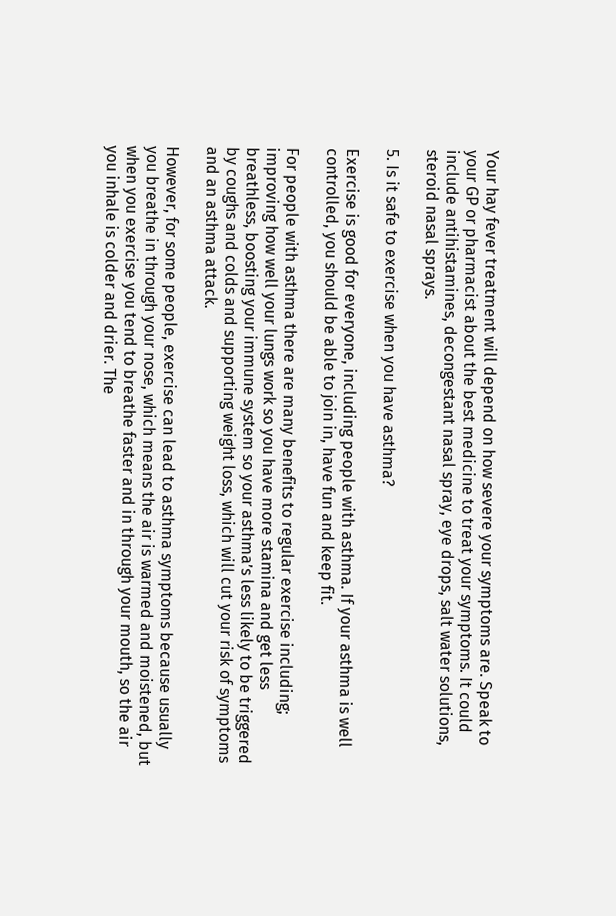Your hay fever treatment will depend on how severe your symptoms are. Speak to your GP or pharmacist about the best medicine to treat your symptoms. It could include antihistamines, decongestant nasal spray, eye drops, salt water solutions, steroid nasal sprays.

5. Is it safe to exercise when you have asthma?

Exercise is good for everyone, including people with asthma. If your asthma is well controlled, you should be able to join in, have fun and keep fit.

For people with asthma there are many benefits to regular exercise including; improving how well your lungs work so you have more stamina and get less breathless, boosting your immune system so your asthma’s less likely to be triggered by coughs and colds and supporting weight loss, which will cut your risk of symptoms and an asthma attack.

However, for some people, exercise can lead to asthma symptoms because usually you breathe in through your nose, which means the air is warmed and moistened, but when you exercise you tend to breathe faster and in through your mouth, so the air you inhale is colder and drier. The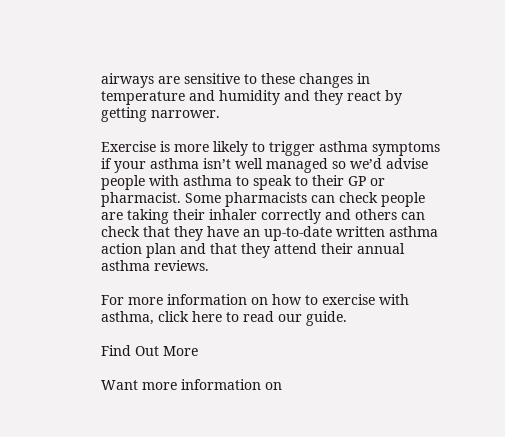airways are sensitive to these changes in temperature and humidity and they react by getting narrower.

Exercise is more likely to trigger asthma symptoms if your asthma isn’t well managed so we’d advise people with asthma to speak to their GP or pharmacist. Some pharmacists can check people are taking their inhaler correctly and others can check that they have an up-to-date written asthma action plan and that they attend their annual asthma reviews.

For more information on how to exercise with asthma, click here to read our guide.

Find Out More

Want more information on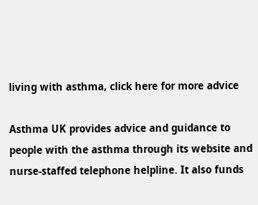living with asthma, click here for more advice

Asthma UK provides advice and guidance to people with the asthma through its website and nurse-staffed telephone helpline. It also funds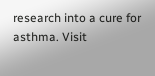research into a cure for asthma. Visit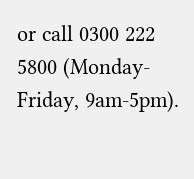or call 0300 222 5800 (Monday-Friday, 9am-5pm).